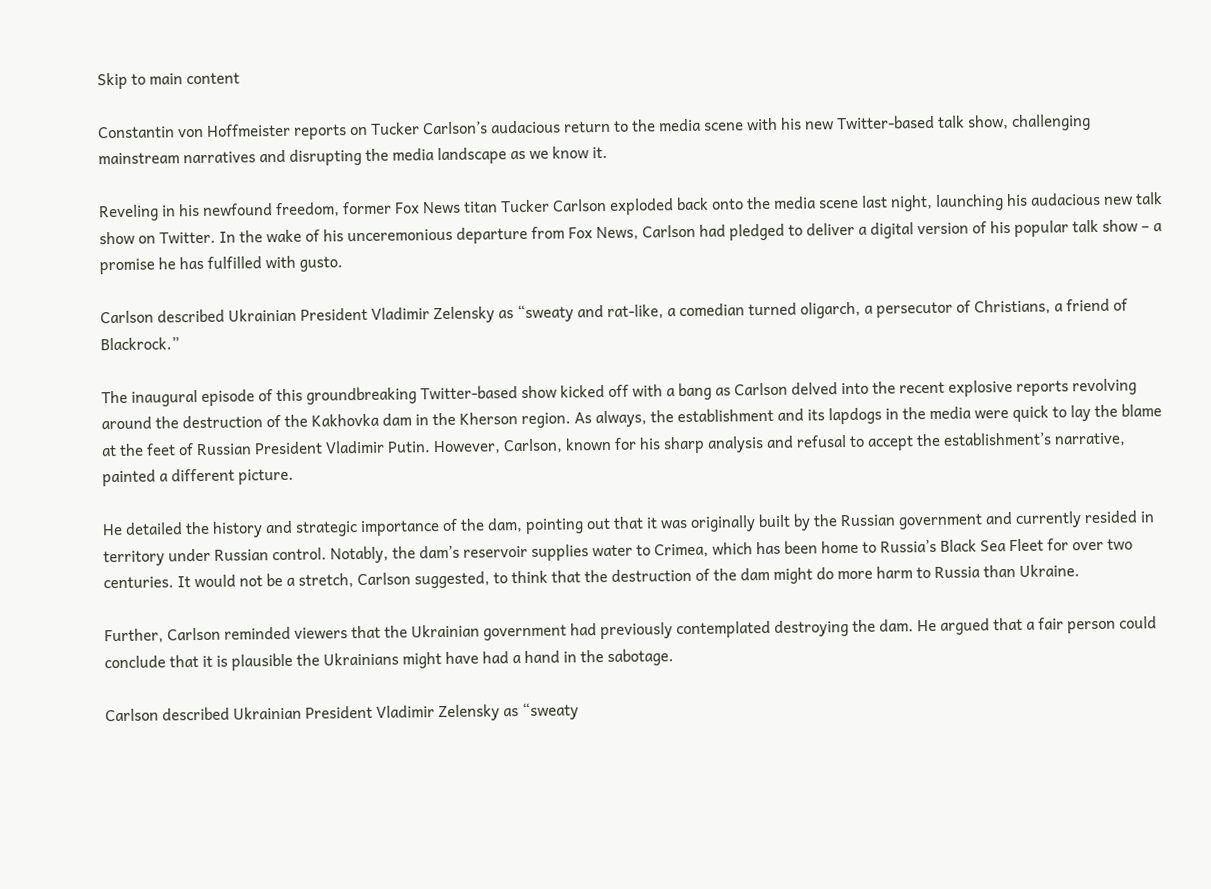Skip to main content

Constantin von Hoffmeister reports on Tucker Carlson’s audacious return to the media scene with his new Twitter-based talk show, challenging mainstream narratives and disrupting the media landscape as we know it.

Reveling in his newfound freedom, former Fox News titan Tucker Carlson exploded back onto the media scene last night, launching his audacious new talk show on Twitter. In the wake of his unceremonious departure from Fox News, Carlson had pledged to deliver a digital version of his popular talk show – a promise he has fulfilled with gusto.

Carlson described Ukrainian President Vladimir Zelensky as “sweaty and rat-like, a comedian turned oligarch, a persecutor of Christians, a friend of Blackrock.”

The inaugural episode of this groundbreaking Twitter-based show kicked off with a bang as Carlson delved into the recent explosive reports revolving around the destruction of the Kakhovka dam in the Kherson region. As always, the establishment and its lapdogs in the media were quick to lay the blame at the feet of Russian President Vladimir Putin. However, Carlson, known for his sharp analysis and refusal to accept the establishment’s narrative, painted a different picture.

He detailed the history and strategic importance of the dam, pointing out that it was originally built by the Russian government and currently resided in territory under Russian control. Notably, the dam’s reservoir supplies water to Crimea, which has been home to Russia’s Black Sea Fleet for over two centuries. It would not be a stretch, Carlson suggested, to think that the destruction of the dam might do more harm to Russia than Ukraine.

Further, Carlson reminded viewers that the Ukrainian government had previously contemplated destroying the dam. He argued that a fair person could conclude that it is plausible the Ukrainians might have had a hand in the sabotage.

Carlson described Ukrainian President Vladimir Zelensky as “sweaty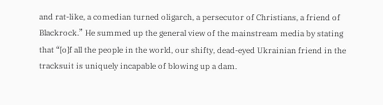and rat-like, a comedian turned oligarch, a persecutor of Christians, a friend of Blackrock.” He summed up the general view of the mainstream media by stating that “[o]f all the people in the world, our shifty, dead-eyed Ukrainian friend in the tracksuit is uniquely incapable of blowing up a dam.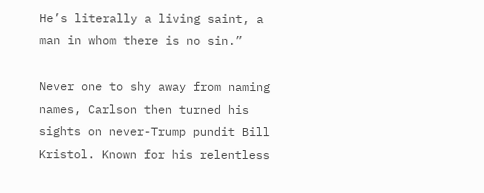He’s literally a living saint, a man in whom there is no sin.”

Never one to shy away from naming names, Carlson then turned his sights on never-Trump pundit Bill Kristol. Known for his relentless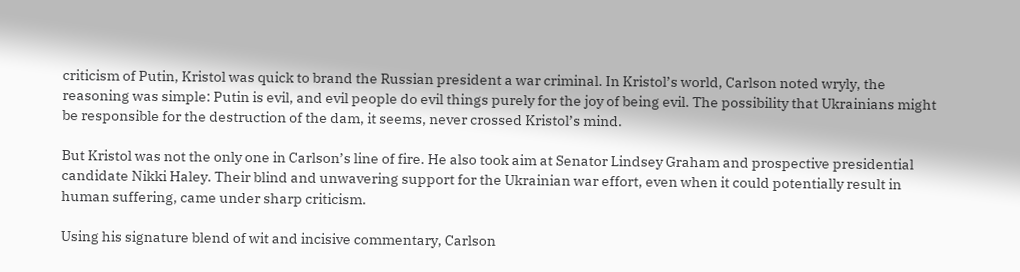criticism of Putin, Kristol was quick to brand the Russian president a war criminal. In Kristol’s world, Carlson noted wryly, the reasoning was simple: Putin is evil, and evil people do evil things purely for the joy of being evil. The possibility that Ukrainians might be responsible for the destruction of the dam, it seems, never crossed Kristol’s mind.

But Kristol was not the only one in Carlson’s line of fire. He also took aim at Senator Lindsey Graham and prospective presidential candidate Nikki Haley. Their blind and unwavering support for the Ukrainian war effort, even when it could potentially result in human suffering, came under sharp criticism.

Using his signature blend of wit and incisive commentary, Carlson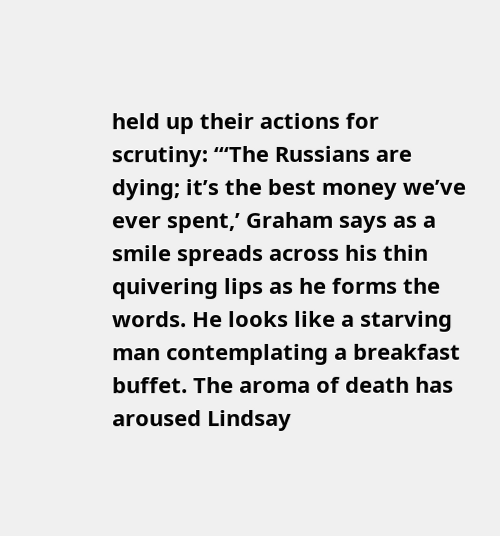held up their actions for scrutiny: “‘The Russians are dying; it’s the best money we’ve ever spent,’ Graham says as a smile spreads across his thin quivering lips as he forms the words. He looks like a starving man contemplating a breakfast buffet. The aroma of death has aroused Lindsay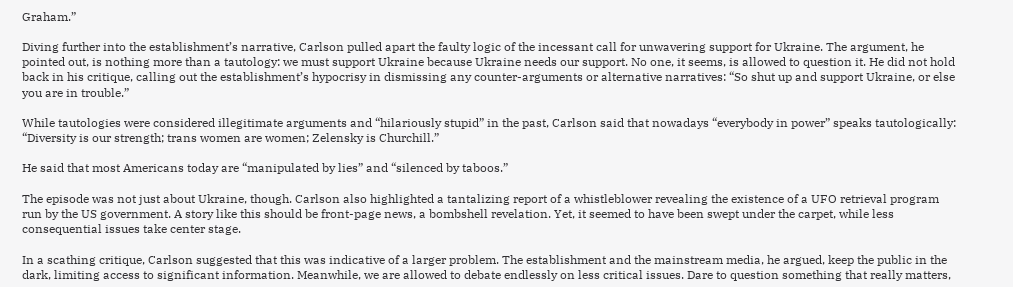Graham.”

Diving further into the establishment’s narrative, Carlson pulled apart the faulty logic of the incessant call for unwavering support for Ukraine. The argument, he pointed out, is nothing more than a tautology: we must support Ukraine because Ukraine needs our support. No one, it seems, is allowed to question it. He did not hold back in his critique, calling out the establishment’s hypocrisy in dismissing any counter-arguments or alternative narratives: “So shut up and support Ukraine, or else you are in trouble.”

While tautologies were considered illegitimate arguments and “hilariously stupid” in the past, Carlson said that nowadays “everybody in power” speaks tautologically: “Diversity is our strength; trans women are women; Zelensky is Churchill.”

He said that most Americans today are “manipulated by lies” and “silenced by taboos.”

The episode was not just about Ukraine, though. Carlson also highlighted a tantalizing report of a whistleblower revealing the existence of a UFO retrieval program run by the US government. A story like this should be front-page news, a bombshell revelation. Yet, it seemed to have been swept under the carpet, while less consequential issues take center stage.

In a scathing critique, Carlson suggested that this was indicative of a larger problem. The establishment and the mainstream media, he argued, keep the public in the dark, limiting access to significant information. Meanwhile, we are allowed to debate endlessly on less critical issues. Dare to question something that really matters,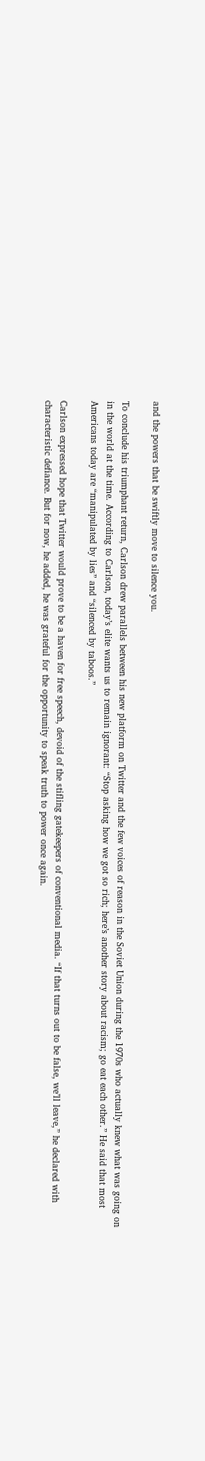and the powers that be swiftly move to silence you.

To conclude his triumphant return, Carlson drew parallels between his new platform on Twitter and the few voices of reason in the Soviet Union during the 1970s who actually knew what was going on in the world at the time. According to Carlson, today’s elite wants us to remain ignorant: “Stop asking how we got so rich; here’s another story about racism; go eat each other.” He said that most Americans today are “manipulated by lies” and “silenced by taboos.”

Carlson expressed hope that Twitter would prove to be a haven for free speech, devoid of the stifling gatekeepers of conventional media. “If that turns out to be false, we’ll leave,” he declared with characteristic defiance. But for now, he added, he was grateful for the opportunity to speak truth to power once again.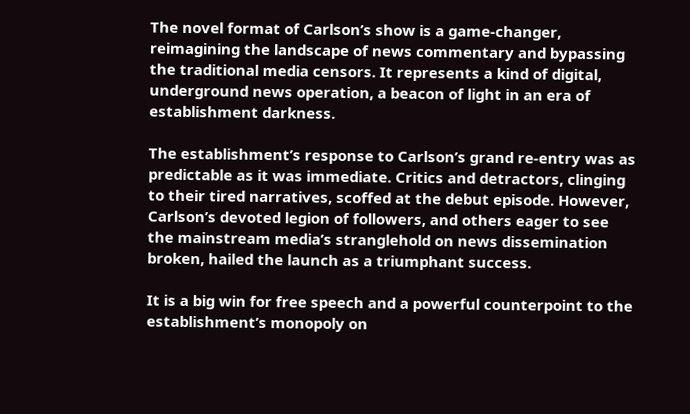The novel format of Carlson’s show is a game-changer, reimagining the landscape of news commentary and bypassing the traditional media censors. It represents a kind of digital, underground news operation, a beacon of light in an era of establishment darkness.

The establishment’s response to Carlson’s grand re-entry was as predictable as it was immediate. Critics and detractors, clinging to their tired narratives, scoffed at the debut episode. However, Carlson’s devoted legion of followers, and others eager to see the mainstream media’s stranglehold on news dissemination broken, hailed the launch as a triumphant success.

It is a big win for free speech and a powerful counterpoint to the establishment’s monopoly on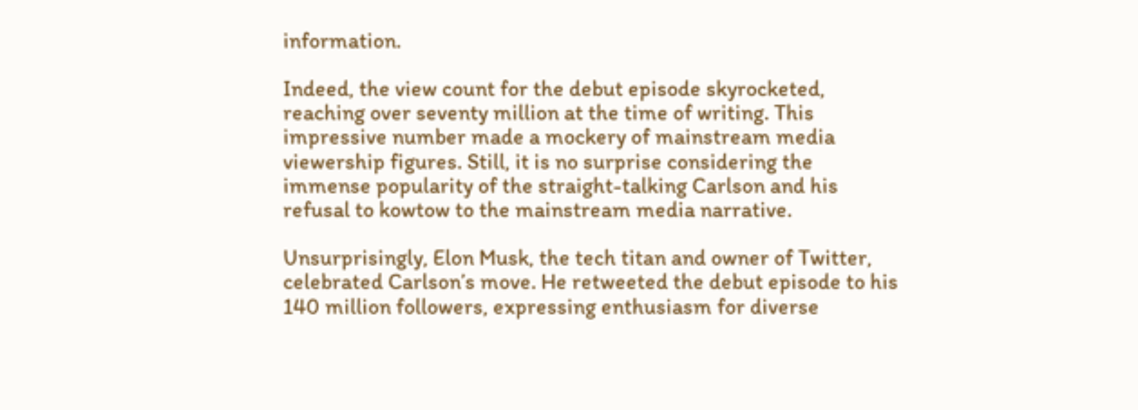information.

Indeed, the view count for the debut episode skyrocketed, reaching over seventy million at the time of writing. This impressive number made a mockery of mainstream media viewership figures. Still, it is no surprise considering the immense popularity of the straight-talking Carlson and his refusal to kowtow to the mainstream media narrative.

Unsurprisingly, Elon Musk, the tech titan and owner of Twitter, celebrated Carlson’s move. He retweeted the debut episode to his 140 million followers, expressing enthusiasm for diverse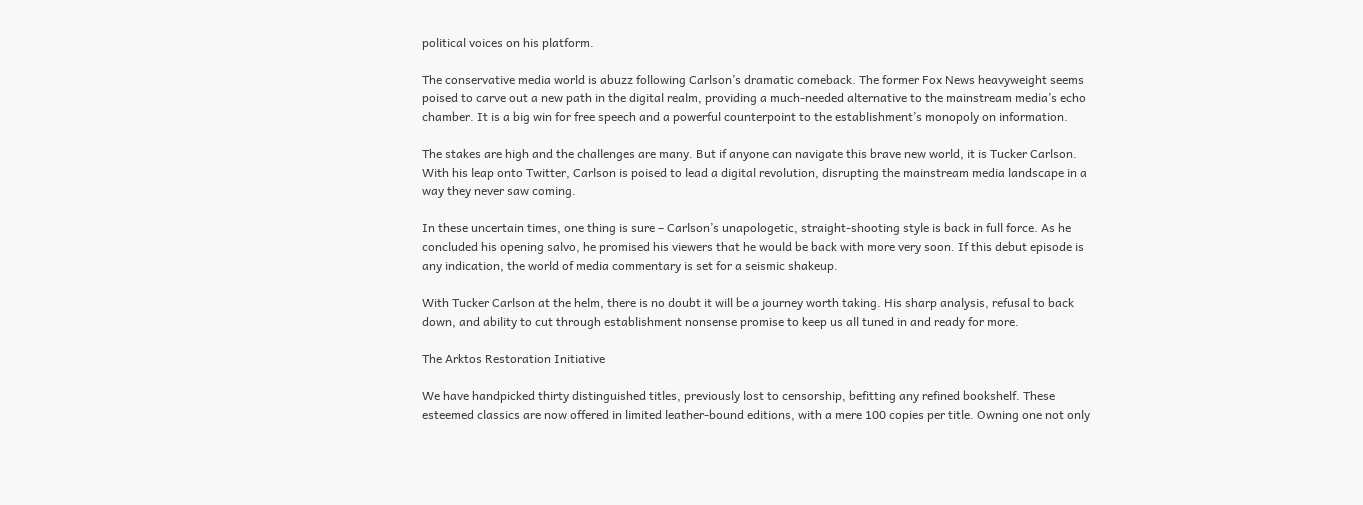political voices on his platform.

The conservative media world is abuzz following Carlson’s dramatic comeback. The former Fox News heavyweight seems poised to carve out a new path in the digital realm, providing a much-needed alternative to the mainstream media’s echo chamber. It is a big win for free speech and a powerful counterpoint to the establishment’s monopoly on information.

The stakes are high and the challenges are many. But if anyone can navigate this brave new world, it is Tucker Carlson. With his leap onto Twitter, Carlson is poised to lead a digital revolution, disrupting the mainstream media landscape in a way they never saw coming.

In these uncertain times, one thing is sure – Carlson’s unapologetic, straight-shooting style is back in full force. As he concluded his opening salvo, he promised his viewers that he would be back with more very soon. If this debut episode is any indication, the world of media commentary is set for a seismic shakeup.

With Tucker Carlson at the helm, there is no doubt it will be a journey worth taking. His sharp analysis, refusal to back down, and ability to cut through establishment nonsense promise to keep us all tuned in and ready for more.

The Arktos Restoration Initiative

We have handpicked thirty distinguished titles, previously lost to censorship, befitting any refined bookshelf. These esteemed classics are now offered in limited leather-bound editions, with a mere 100 copies per title. Owning one not only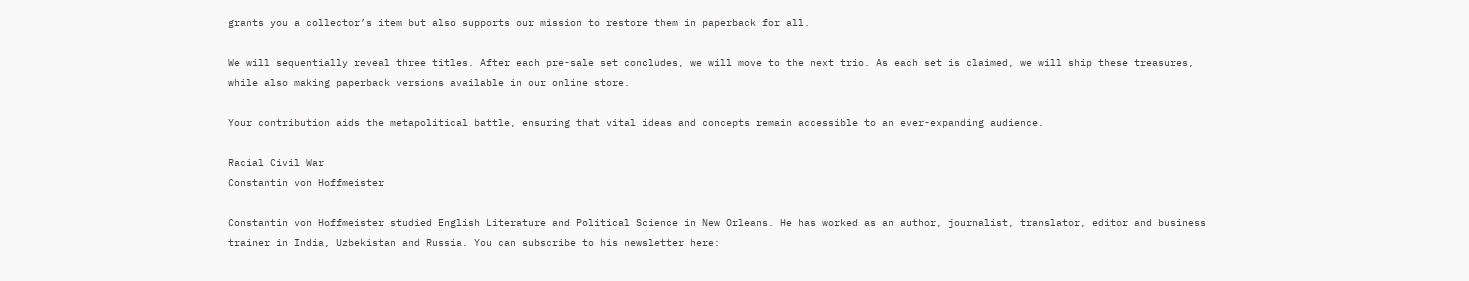grants you a collector’s item but also supports our mission to restore them in paperback for all.

We will sequentially reveal three titles. After each pre-sale set concludes, we will move to the next trio. As each set is claimed, we will ship these treasures, while also making paperback versions available in our online store.

Your contribution aids the metapolitical battle, ensuring that vital ideas and concepts remain accessible to an ever-expanding audience.

Racial Civil War
Constantin von Hoffmeister

Constantin von Hoffmeister studied English Literature and Political Science in New Orleans. He has worked as an author, journalist, translator, editor and business trainer in India, Uzbekistan and Russia. You can subscribe to his newsletter here: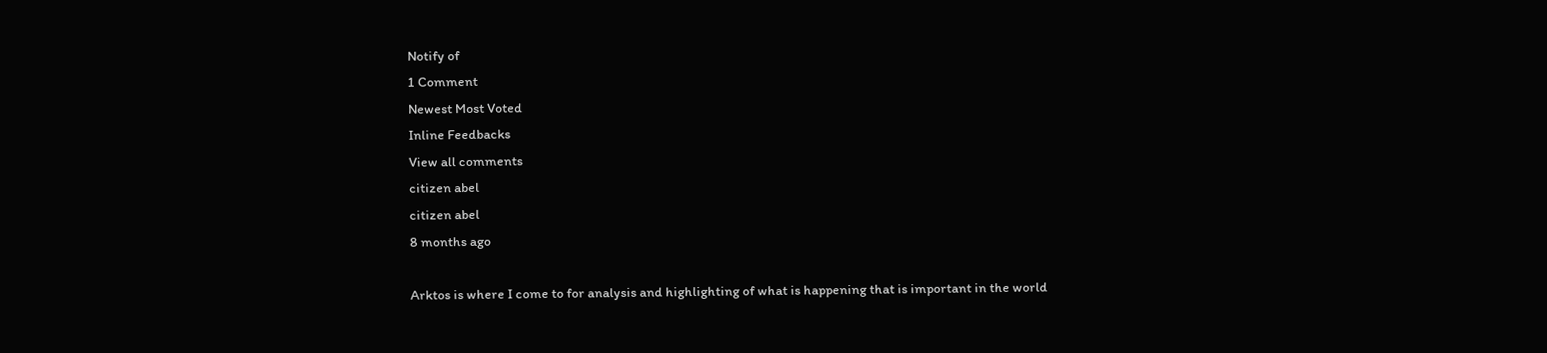Notify of
1 Comment
Newest Most Voted
Inline Feedbacks
View all comments
citizen abel
citizen abel
8 months ago

Arktos is where I come to for analysis and highlighting of what is happening that is important in the world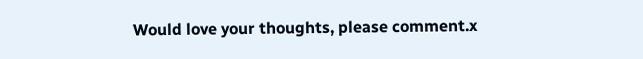Would love your thoughts, please comment.x